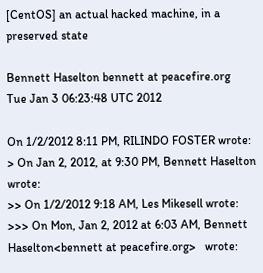[CentOS] an actual hacked machine, in a preserved state

Bennett Haselton bennett at peacefire.org
Tue Jan 3 06:23:48 UTC 2012

On 1/2/2012 8:11 PM, RILINDO FOSTER wrote:
> On Jan 2, 2012, at 9:30 PM, Bennett Haselton wrote:
>> On 1/2/2012 9:18 AM, Les Mikesell wrote:
>>> On Mon, Jan 2, 2012 at 6:03 AM, Bennett Haselton<bennett at peacefire.org>   wrote: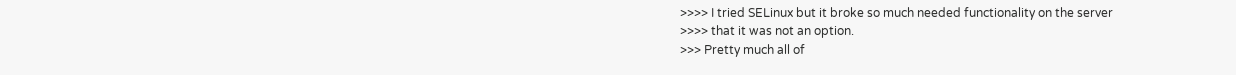>>>> I tried SELinux but it broke so much needed functionality on the server
>>>> that it was not an option.
>>> Pretty much all of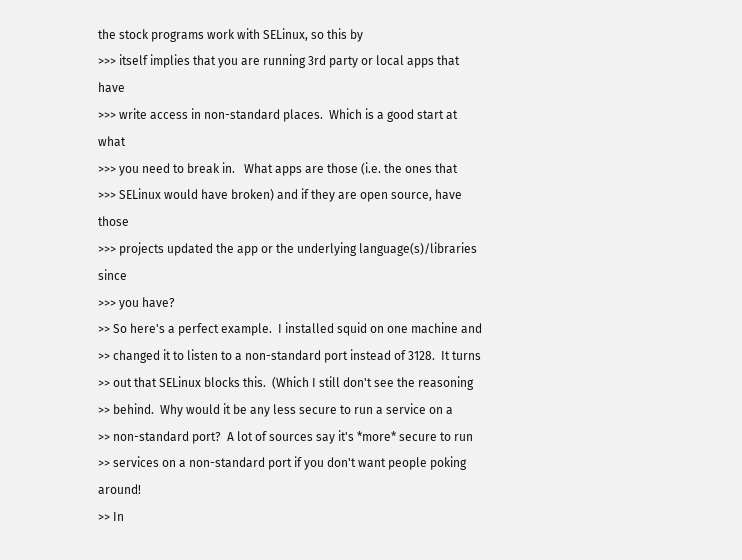the stock programs work with SELinux, so this by
>>> itself implies that you are running 3rd party or local apps that have
>>> write access in non-standard places.  Which is a good start at what
>>> you need to break in.   What apps are those (i.e. the ones that
>>> SELinux would have broken) and if they are open source, have those
>>> projects updated the app or the underlying language(s)/libraries since
>>> you have?
>> So here's a perfect example.  I installed squid on one machine and
>> changed it to listen to a non-standard port instead of 3128.  It turns
>> out that SELinux blocks this.  (Which I still don't see the reasoning
>> behind.  Why would it be any less secure to run a service on a
>> non-standard port?  A lot of sources say it's *more* secure to run
>> services on a non-standard port if you don't want people poking around!
>> In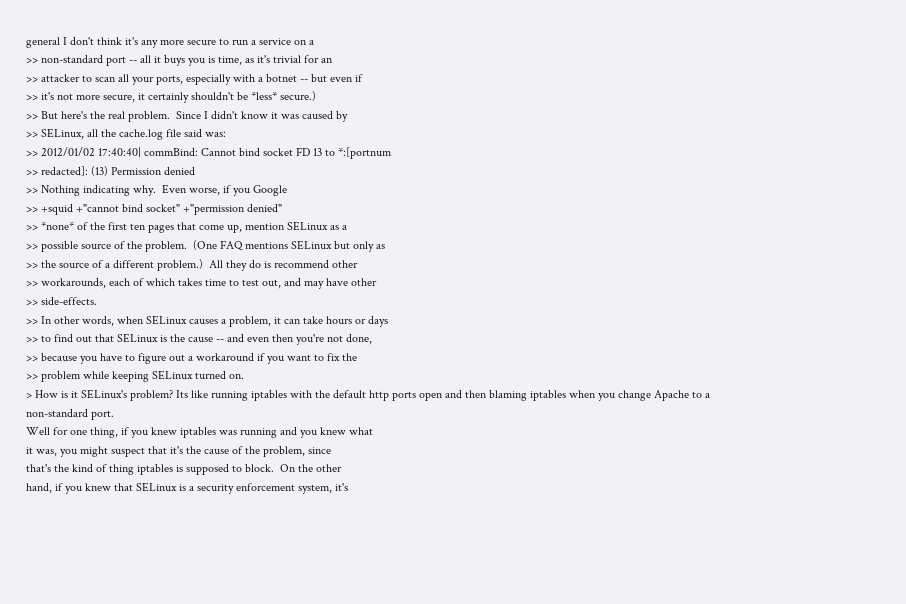general I don't think it's any more secure to run a service on a
>> non-standard port -- all it buys you is time, as it's trivial for an
>> attacker to scan all your ports, especially with a botnet -- but even if
>> it's not more secure, it certainly shouldn't be *less* secure.)
>> But here's the real problem.  Since I didn't know it was caused by
>> SELinux, all the cache.log file said was:
>> 2012/01/02 17:40:40| commBind: Cannot bind socket FD 13 to *:[portnum
>> redacted]: (13) Permission denied
>> Nothing indicating why.  Even worse, if you Google
>> +squid +"cannot bind socket" +"permission denied"
>> *none* of the first ten pages that come up, mention SELinux as a
>> possible source of the problem.  (One FAQ mentions SELinux but only as
>> the source of a different problem.)  All they do is recommend other
>> workarounds, each of which takes time to test out, and may have other
>> side-effects.
>> In other words, when SELinux causes a problem, it can take hours or days
>> to find out that SELinux is the cause -- and even then you're not done,
>> because you have to figure out a workaround if you want to fix the
>> problem while keeping SELinux turned on.
> How is it SELinux's problem? Its like running iptables with the default http ports open and then blaming iptables when you change Apache to a non-standard port.
Well for one thing, if you knew iptables was running and you knew what
it was, you might suspect that it's the cause of the problem, since
that's the kind of thing iptables is supposed to block.  On the other
hand, if you knew that SELinux is a security enforcement system, it's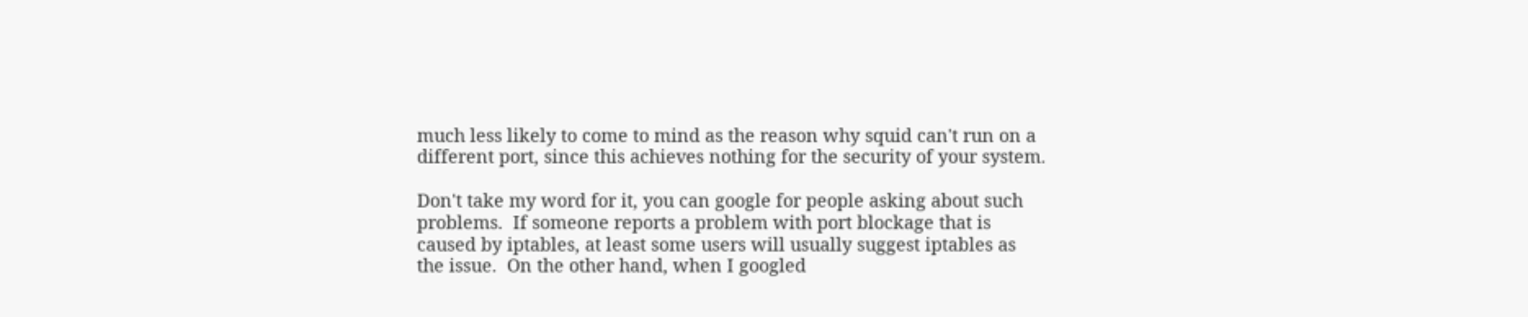much less likely to come to mind as the reason why squid can't run on a
different port, since this achieves nothing for the security of your system.

Don't take my word for it, you can google for people asking about such
problems.  If someone reports a problem with port blockage that is
caused by iptables, at least some users will usually suggest iptables as
the issue.  On the other hand, when I googled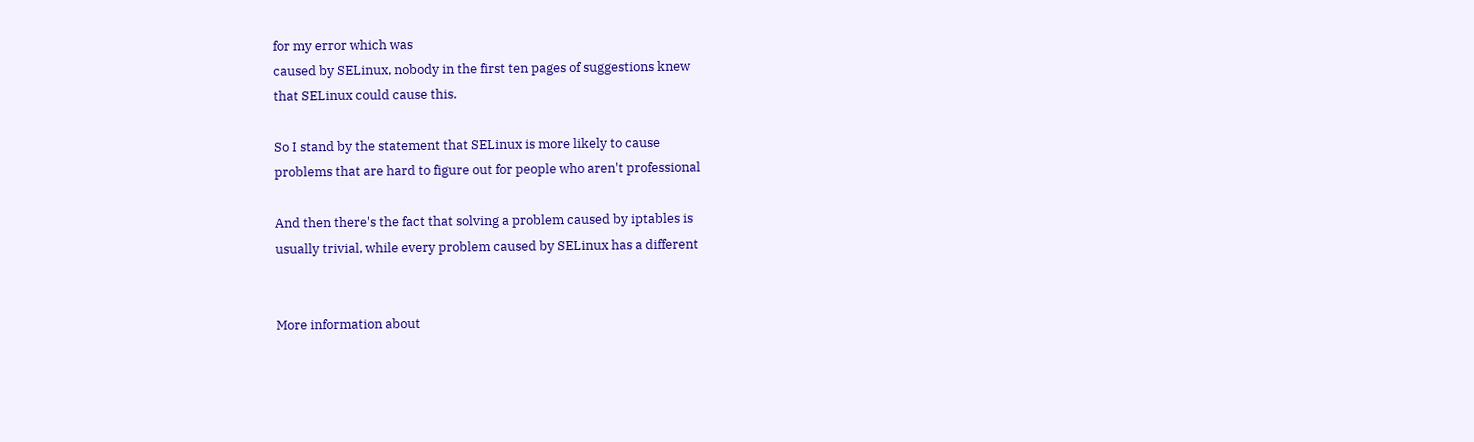for my error which was
caused by SELinux, nobody in the first ten pages of suggestions knew
that SELinux could cause this.

So I stand by the statement that SELinux is more likely to cause
problems that are hard to figure out for people who aren't professional

And then there's the fact that solving a problem caused by iptables is
usually trivial, while every problem caused by SELinux has a different


More information about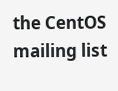the CentOS mailing list